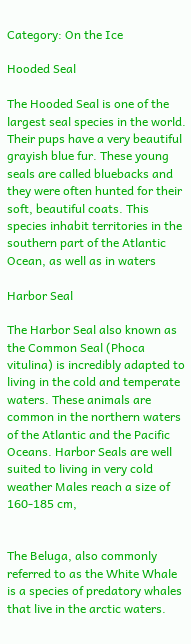Category: On the Ice

Hooded Seal

The Hooded Seal is one of the largest seal species in the world. Their pups have a very beautiful grayish blue fur. These young seals are called bluebacks and they were often hunted for their soft, beautiful coats. This species inhabit territories in the southern part of the Atlantic Ocean, as well as in waters

Harbor Seal

The Harbor Seal also known as the Common Seal (Phoca vitulina) is incredibly adapted to living in the cold and temperate waters. These animals are common in the northern waters of the Atlantic and the Pacific Oceans. Harbor Seals are well suited to living in very cold weather Males reach a size of 160-185 cm,


The Beluga, also commonly referred to as the White Whale is a species of predatory whales that live in the arctic waters.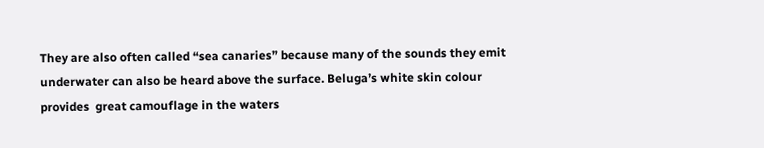They are also often called “sea canaries” because many of the sounds they emit underwater can also be heard above the surface. Beluga’s white skin colour provides  great camouflage in the waters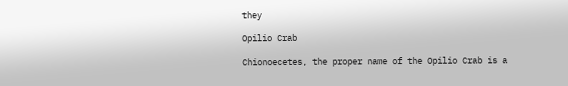they

Opilio Crab

Chionoecetes, the proper name of the Opilio Crab is a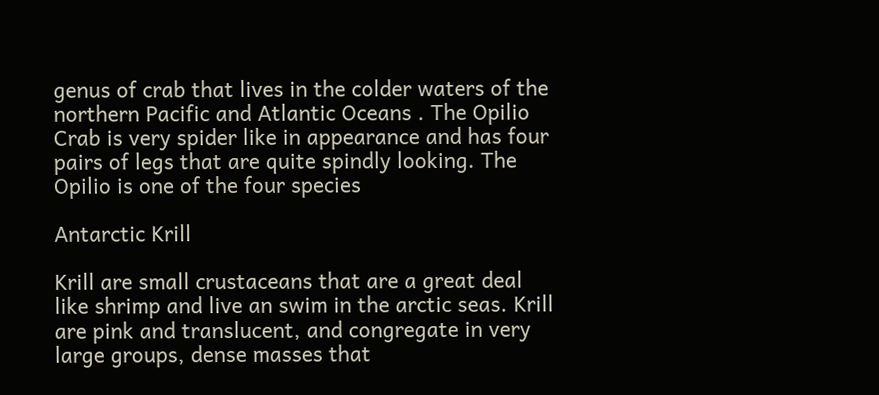genus of crab that lives in the colder waters of the northern Pacific and Atlantic Oceans . The Opilio Crab is very spider like in appearance and has four pairs of legs that are quite spindly looking. The Opilio is one of the four species

Antarctic Krill

Krill are small crustaceans that are a great deal like shrimp and live an swim in the arctic seas. Krill are pink and translucent, and congregate in very large groups, dense masses that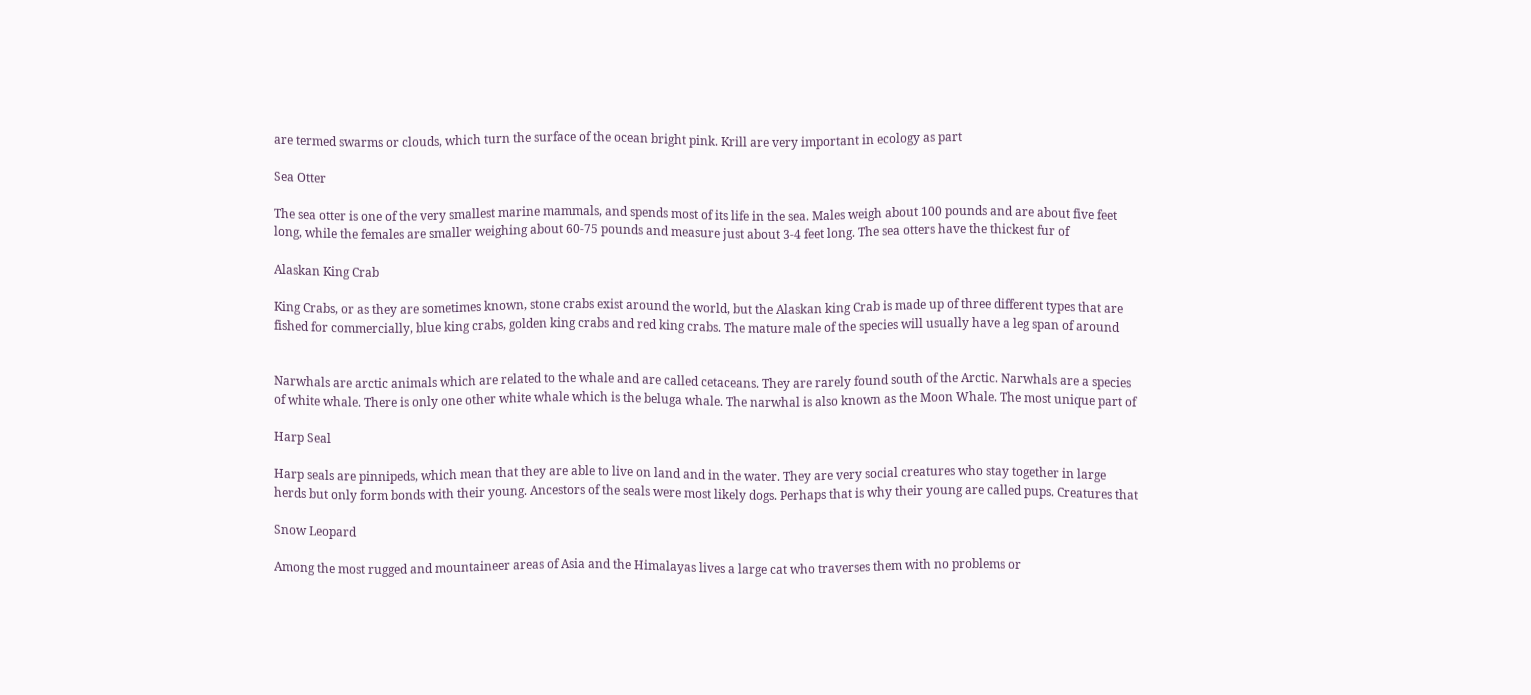are termed swarms or clouds, which turn the surface of the ocean bright pink. Krill are very important in ecology as part

Sea Otter

The sea otter is one of the very smallest marine mammals, and spends most of its life in the sea. Males weigh about 100 pounds and are about five feet long, while the females are smaller weighing about 60-75 pounds and measure just about 3-4 feet long. The sea otters have the thickest fur of

Alaskan King Crab

King Crabs, or as they are sometimes known, stone crabs exist around the world, but the Alaskan king Crab is made up of three different types that are fished for commercially, blue king crabs, golden king crabs and red king crabs. The mature male of the species will usually have a leg span of around


Narwhals are arctic animals which are related to the whale and are called cetaceans. They are rarely found south of the Arctic. Narwhals are a species of white whale. There is only one other white whale which is the beluga whale. The narwhal is also known as the Moon Whale. The most unique part of

Harp Seal

Harp seals are pinnipeds, which mean that they are able to live on land and in the water. They are very social creatures who stay together in large herds but only form bonds with their young. Ancestors of the seals were most likely dogs. Perhaps that is why their young are called pups. Creatures that

Snow Leopard

Among the most rugged and mountaineer areas of Asia and the Himalayas lives a large cat who traverses them with no problems or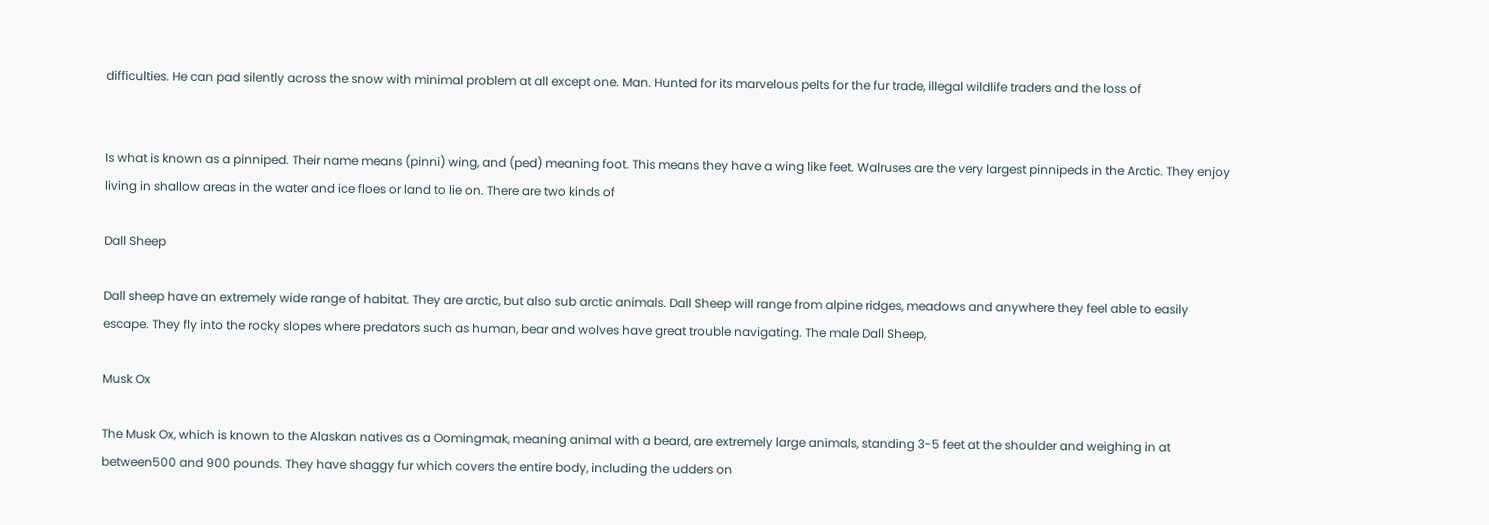difficulties. He can pad silently across the snow with minimal problem at all except one. Man. Hunted for its marvelous pelts for the fur trade, illegal wildlife traders and the loss of


Is what is known as a pinniped. Their name means (pinni) wing, and (ped) meaning foot. This means they have a wing like feet. Walruses are the very largest pinnipeds in the Arctic. They enjoy living in shallow areas in the water and ice floes or land to lie on. There are two kinds of

Dall Sheep

Dall sheep have an extremely wide range of habitat. They are arctic, but also sub arctic animals. Dall Sheep will range from alpine ridges, meadows and anywhere they feel able to easily escape. They fly into the rocky slopes where predators such as human, bear and wolves have great trouble navigating. The male Dall Sheep,

Musk Ox

The Musk Ox, which is known to the Alaskan natives as a Oomingmak, meaning animal with a beard, are extremely large animals, standing 3-5 feet at the shoulder and weighing in at between500 and 900 pounds. They have shaggy fur which covers the entire body, including the udders on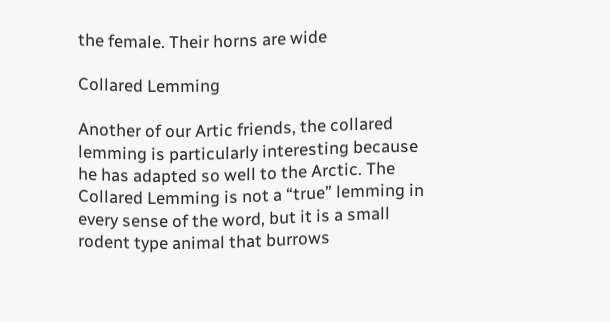the female. Their horns are wide

Collared Lemming

Another of our Artic friends, the collared lemming is particularly interesting because he has adapted so well to the Arctic. The Collared Lemming is not a “true” lemming in every sense of the word, but it is a small rodent type animal that burrows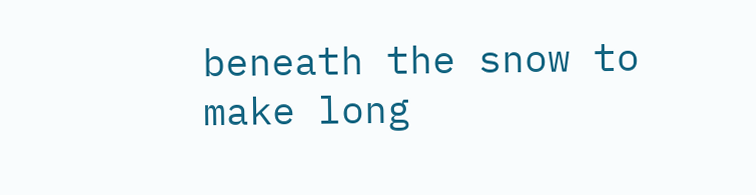beneath the snow to make long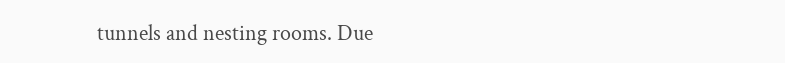tunnels and nesting rooms. Due